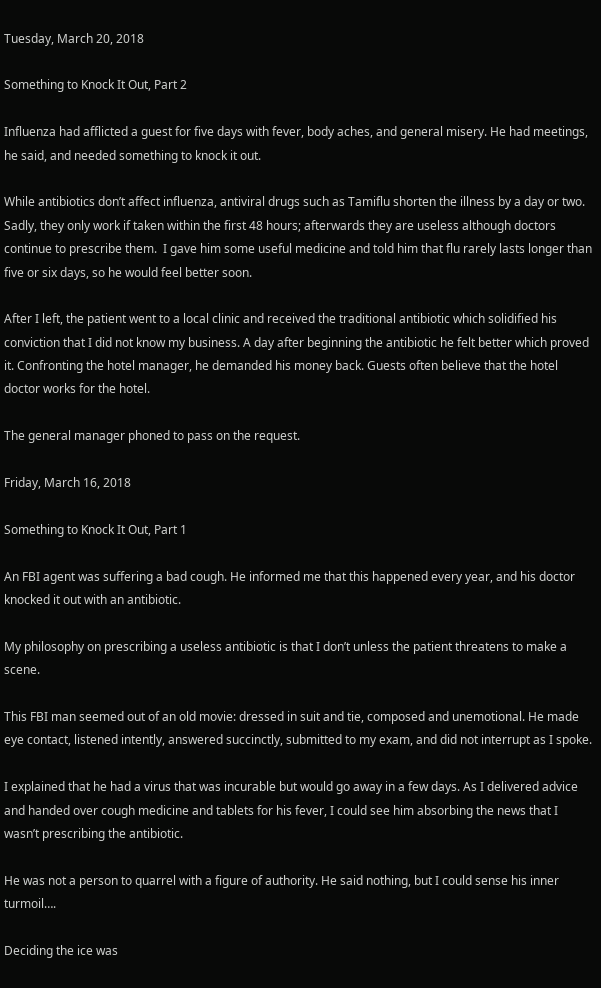Tuesday, March 20, 2018

Something to Knock It Out, Part 2

Influenza had afflicted a guest for five days with fever, body aches, and general misery. He had meetings, he said, and needed something to knock it out.

While antibiotics don’t affect influenza, antiviral drugs such as Tamiflu shorten the illness by a day or two. Sadly, they only work if taken within the first 48 hours; afterwards they are useless although doctors continue to prescribe them.  I gave him some useful medicine and told him that flu rarely lasts longer than five or six days, so he would feel better soon.

After I left, the patient went to a local clinic and received the traditional antibiotic which solidified his conviction that I did not know my business. A day after beginning the antibiotic he felt better which proved it. Confronting the hotel manager, he demanded his money back. Guests often believe that the hotel doctor works for the hotel.

The general manager phoned to pass on the request.

Friday, March 16, 2018

Something to Knock It Out, Part 1

An FBI agent was suffering a bad cough. He informed me that this happened every year, and his doctor knocked it out with an antibiotic.

My philosophy on prescribing a useless antibiotic is that I don’t unless the patient threatens to make a scene.

This FBI man seemed out of an old movie: dressed in suit and tie, composed and unemotional. He made eye contact, listened intently, answered succinctly, submitted to my exam, and did not interrupt as I spoke.

I explained that he had a virus that was incurable but would go away in a few days. As I delivered advice and handed over cough medicine and tablets for his fever, I could see him absorbing the news that I wasn’t prescribing the antibiotic.

He was not a person to quarrel with a figure of authority. He said nothing, but I could sense his inner turmoil….

Deciding the ice was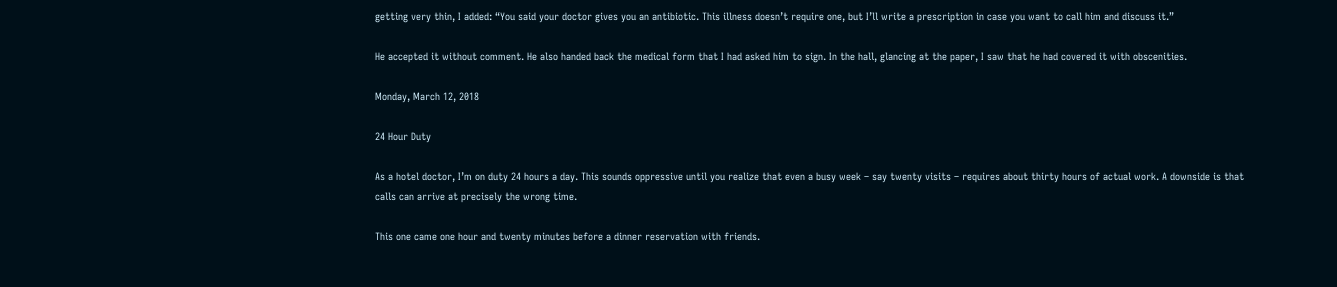getting very thin, I added: “You said your doctor gives you an antibiotic. This illness doesn’t require one, but I’ll write a prescription in case you want to call him and discuss it.”

He accepted it without comment. He also handed back the medical form that I had asked him to sign. In the hall, glancing at the paper, I saw that he had covered it with obscenities.

Monday, March 12, 2018

24 Hour Duty

As a hotel doctor, I’m on duty 24 hours a day. This sounds oppressive until you realize that even a busy week – say twenty visits – requires about thirty hours of actual work. A downside is that calls can arrive at precisely the wrong time.

This one came one hour and twenty minutes before a dinner reservation with friends.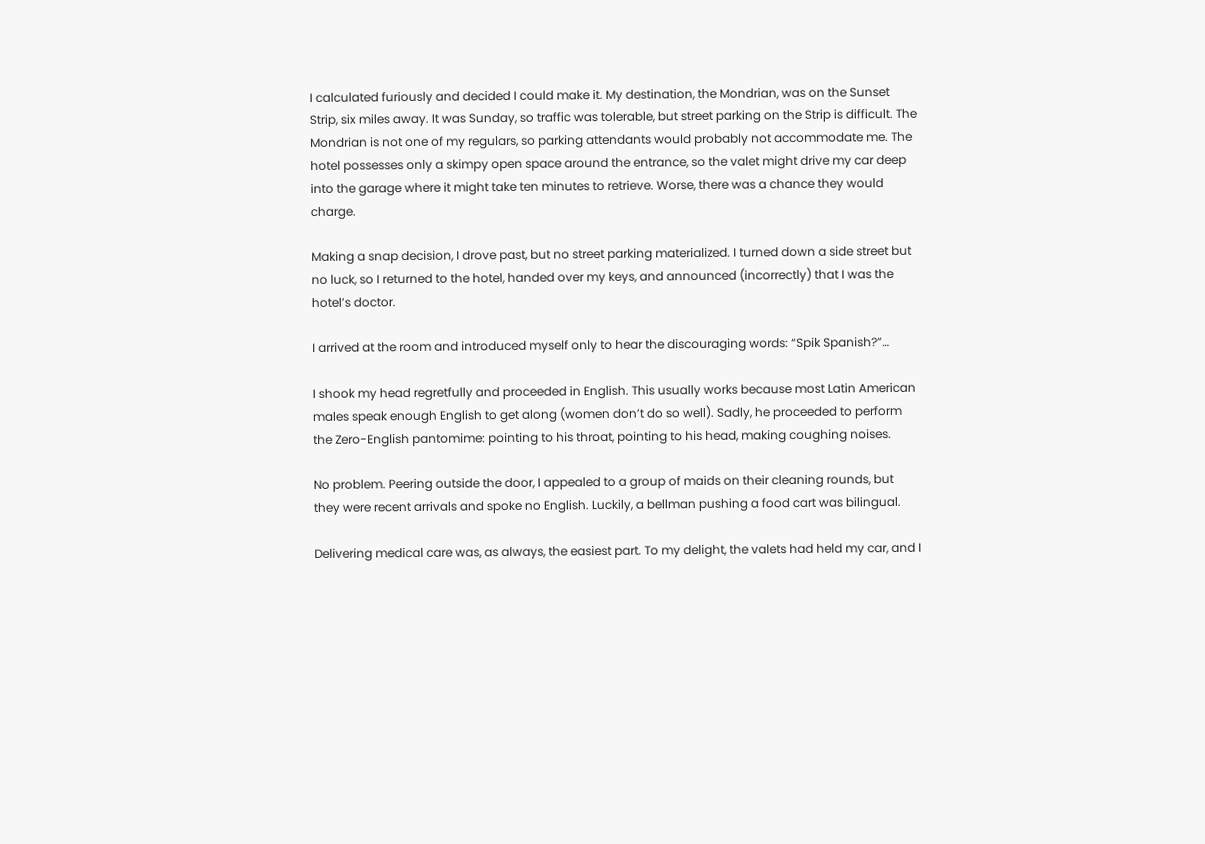I calculated furiously and decided I could make it. My destination, the Mondrian, was on the Sunset Strip, six miles away. It was Sunday, so traffic was tolerable, but street parking on the Strip is difficult. The Mondrian is not one of my regulars, so parking attendants would probably not accommodate me. The hotel possesses only a skimpy open space around the entrance, so the valet might drive my car deep into the garage where it might take ten minutes to retrieve. Worse, there was a chance they would charge.

Making a snap decision, I drove past, but no street parking materialized. I turned down a side street but no luck, so I returned to the hotel, handed over my keys, and announced (incorrectly) that I was the hotel’s doctor.

I arrived at the room and introduced myself only to hear the discouraging words: “Spik Spanish?”…

I shook my head regretfully and proceeded in English. This usually works because most Latin American males speak enough English to get along (women don’t do so well). Sadly, he proceeded to perform the Zero-English pantomime: pointing to his throat, pointing to his head, making coughing noises.

No problem. Peering outside the door, I appealed to a group of maids on their cleaning rounds, but they were recent arrivals and spoke no English. Luckily, a bellman pushing a food cart was bilingual.

Delivering medical care was, as always, the easiest part. To my delight, the valets had held my car, and I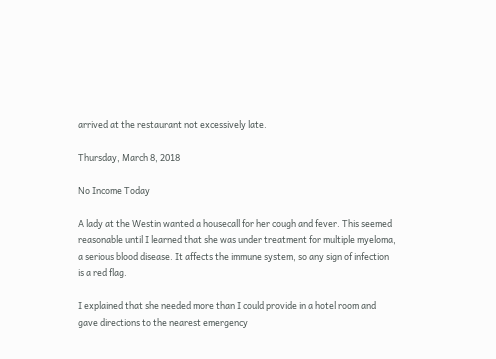arrived at the restaurant not excessively late.

Thursday, March 8, 2018

No Income Today

A lady at the Westin wanted a housecall for her cough and fever. This seemed reasonable until I learned that she was under treatment for multiple myeloma, a serious blood disease. It affects the immune system, so any sign of infection is a red flag.

I explained that she needed more than I could provide in a hotel room and gave directions to the nearest emergency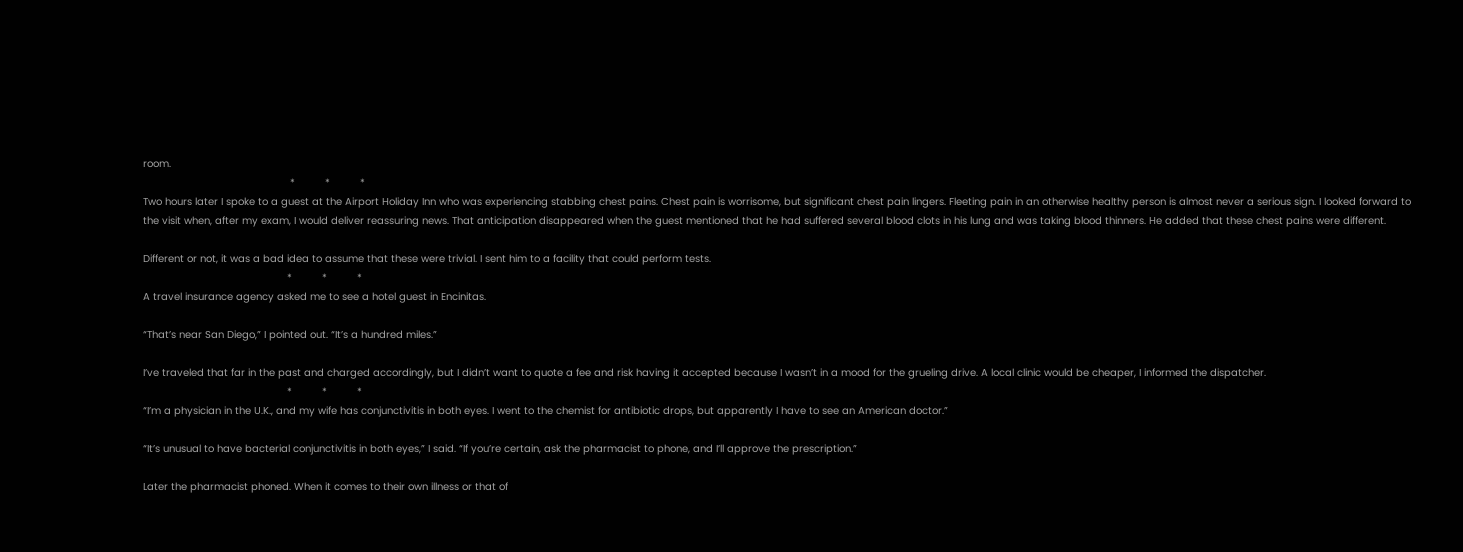room.
                                                 *          *          *
Two hours later I spoke to a guest at the Airport Holiday Inn who was experiencing stabbing chest pains. Chest pain is worrisome, but significant chest pain lingers. Fleeting pain in an otherwise healthy person is almost never a serious sign. I looked forward to the visit when, after my exam, I would deliver reassuring news. That anticipation disappeared when the guest mentioned that he had suffered several blood clots in his lung and was taking blood thinners. He added that these chest pains were different.

Different or not, it was a bad idea to assume that these were trivial. I sent him to a facility that could perform tests.
                                                *          *          *
A travel insurance agency asked me to see a hotel guest in Encinitas.

“That’s near San Diego,” I pointed out. “It’s a hundred miles.”

I’ve traveled that far in the past and charged accordingly, but I didn’t want to quote a fee and risk having it accepted because I wasn’t in a mood for the grueling drive. A local clinic would be cheaper, I informed the dispatcher.
                                                *          *          *
“I’m a physician in the U.K., and my wife has conjunctivitis in both eyes. I went to the chemist for antibiotic drops, but apparently I have to see an American doctor.”

“It’s unusual to have bacterial conjunctivitis in both eyes,” I said. “If you’re certain, ask the pharmacist to phone, and I’ll approve the prescription.”

Later the pharmacist phoned. When it comes to their own illness or that of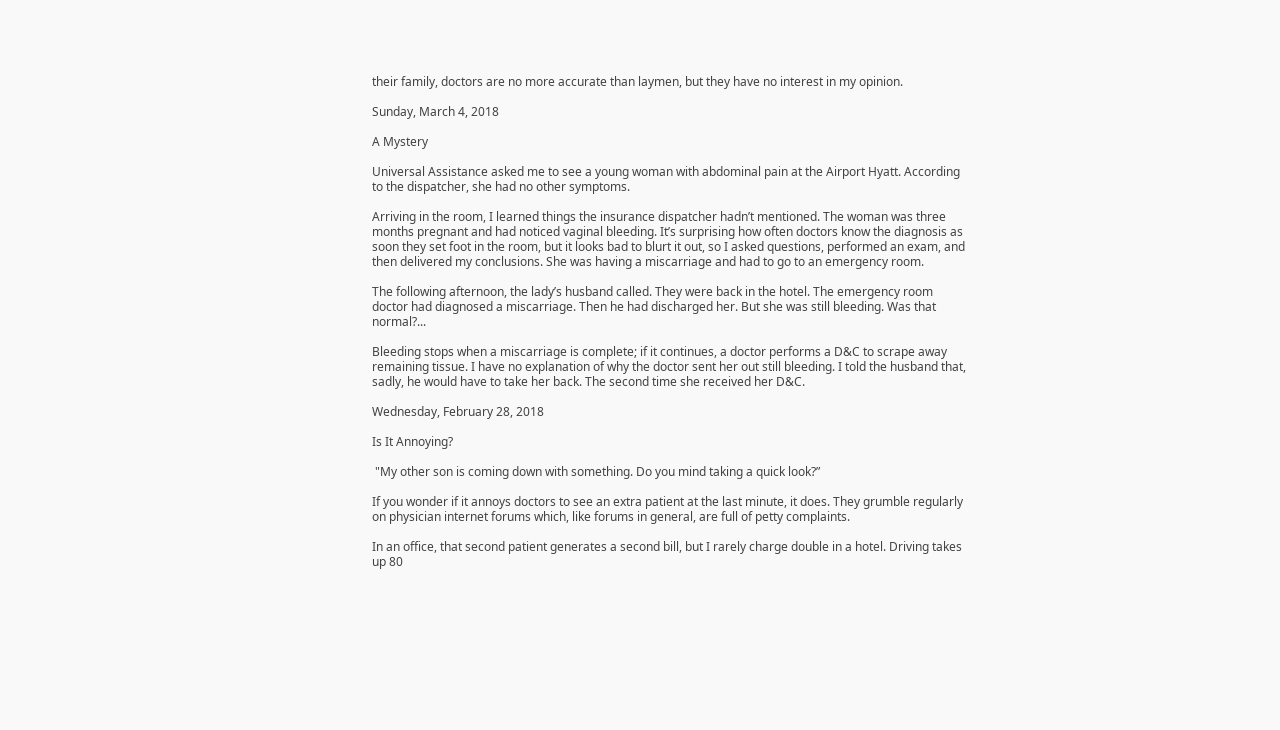their family, doctors are no more accurate than laymen, but they have no interest in my opinion.

Sunday, March 4, 2018

A Mystery

Universal Assistance asked me to see a young woman with abdominal pain at the Airport Hyatt. According to the dispatcher, she had no other symptoms.

Arriving in the room, I learned things the insurance dispatcher hadn’t mentioned. The woman was three months pregnant and had noticed vaginal bleeding. It’s surprising how often doctors know the diagnosis as soon they set foot in the room, but it looks bad to blurt it out, so I asked questions, performed an exam, and then delivered my conclusions. She was having a miscarriage and had to go to an emergency room.

The following afternoon, the lady’s husband called. They were back in the hotel. The emergency room doctor had diagnosed a miscarriage. Then he had discharged her. But she was still bleeding. Was that normal?...

Bleeding stops when a miscarriage is complete; if it continues, a doctor performs a D&C to scrape away remaining tissue. I have no explanation of why the doctor sent her out still bleeding. I told the husband that, sadly, he would have to take her back. The second time she received her D&C.

Wednesday, February 28, 2018

Is It Annoying?

 "My other son is coming down with something. Do you mind taking a quick look?”

If you wonder if it annoys doctors to see an extra patient at the last minute, it does. They grumble regularly on physician internet forums which, like forums in general, are full of petty complaints.

In an office, that second patient generates a second bill, but I rarely charge double in a hotel. Driving takes up 80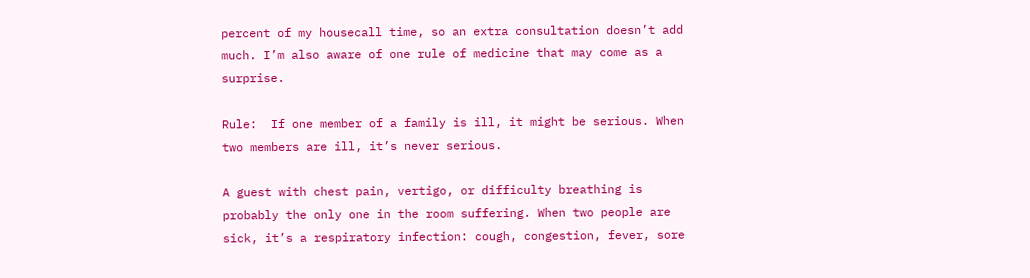percent of my housecall time, so an extra consultation doesn’t add much. I’m also aware of one rule of medicine that may come as a surprise.

Rule:  If one member of a family is ill, it might be serious. When two members are ill, it’s never serious.

A guest with chest pain, vertigo, or difficulty breathing is probably the only one in the room suffering. When two people are sick, it’s a respiratory infection: cough, congestion, fever, sore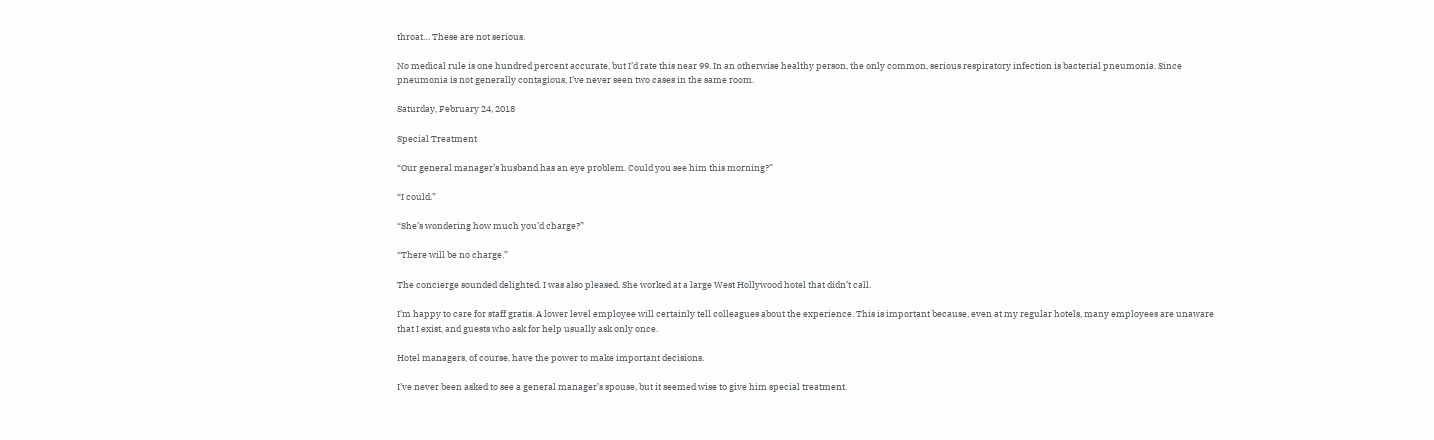throat… These are not serious.

No medical rule is one hundred percent accurate, but I’d rate this near 99. In an otherwise healthy person, the only common, serious respiratory infection is bacterial pneumonia. Since pneumonia is not generally contagious, I’ve never seen two cases in the same room.

Saturday, February 24, 2018

Special Treatment

“Our general manager’s husband has an eye problem. Could you see him this morning?”

“I could.”

“She’s wondering how much you’d charge?”

“There will be no charge.”

The concierge sounded delighted. I was also pleased. She worked at a large West Hollywood hotel that didn’t call.

I’m happy to care for staff gratis. A lower level employee will certainly tell colleagues about the experience. This is important because, even at my regular hotels, many employees are unaware that I exist, and guests who ask for help usually ask only once.

Hotel managers, of course, have the power to make important decisions.

I’ve never been asked to see a general manager’s spouse, but it seemed wise to give him special treatment.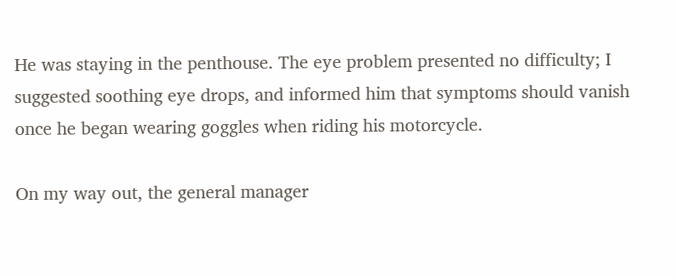He was staying in the penthouse. The eye problem presented no difficulty; I suggested soothing eye drops, and informed him that symptoms should vanish once he began wearing goggles when riding his motorcycle.

On my way out, the general manager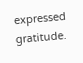expressed gratitude.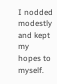I nodded modestly and kept my hopes to myself.